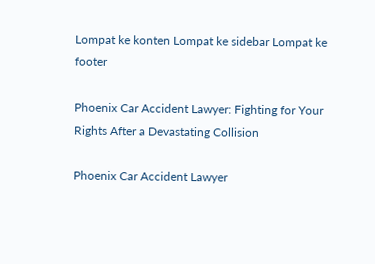Lompat ke konten Lompat ke sidebar Lompat ke footer

Phoenix Car Accident Lawyer: Fighting for Your Rights After a Devastating Collision

Phoenix Car Accident Lawyer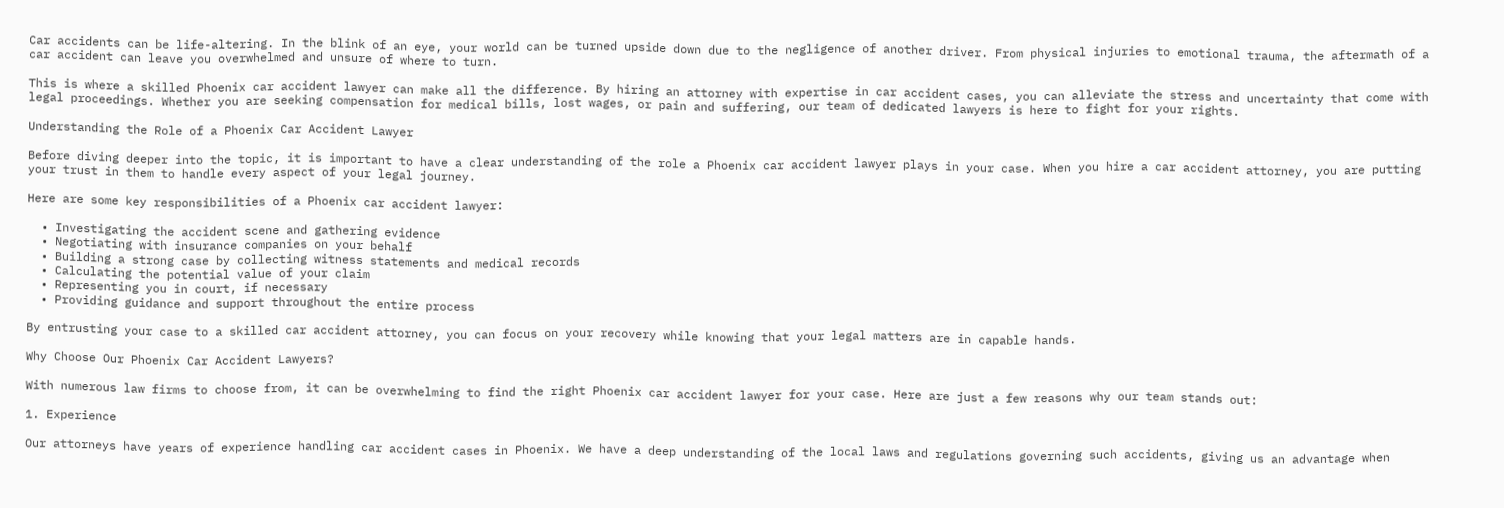Car accidents can be life-altering. In the blink of an eye, your world can be turned upside down due to the negligence of another driver. From physical injuries to emotional trauma, the aftermath of a car accident can leave you overwhelmed and unsure of where to turn.

This is where a skilled Phoenix car accident lawyer can make all the difference. By hiring an attorney with expertise in car accident cases, you can alleviate the stress and uncertainty that come with legal proceedings. Whether you are seeking compensation for medical bills, lost wages, or pain and suffering, our team of dedicated lawyers is here to fight for your rights.

Understanding the Role of a Phoenix Car Accident Lawyer

Before diving deeper into the topic, it is important to have a clear understanding of the role a Phoenix car accident lawyer plays in your case. When you hire a car accident attorney, you are putting your trust in them to handle every aspect of your legal journey.

Here are some key responsibilities of a Phoenix car accident lawyer:

  • Investigating the accident scene and gathering evidence
  • Negotiating with insurance companies on your behalf
  • Building a strong case by collecting witness statements and medical records
  • Calculating the potential value of your claim
  • Representing you in court, if necessary
  • Providing guidance and support throughout the entire process

By entrusting your case to a skilled car accident attorney, you can focus on your recovery while knowing that your legal matters are in capable hands.

Why Choose Our Phoenix Car Accident Lawyers?

With numerous law firms to choose from, it can be overwhelming to find the right Phoenix car accident lawyer for your case. Here are just a few reasons why our team stands out:

1. Experience

Our attorneys have years of experience handling car accident cases in Phoenix. We have a deep understanding of the local laws and regulations governing such accidents, giving us an advantage when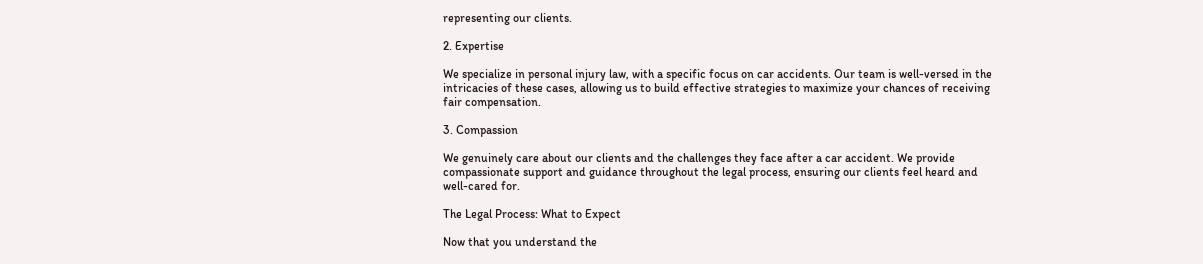representing our clients.

2. Expertise

We specialize in personal injury law, with a specific focus on car accidents. Our team is well-versed in the intricacies of these cases, allowing us to build effective strategies to maximize your chances of receiving fair compensation.

3. Compassion

We genuinely care about our clients and the challenges they face after a car accident. We provide compassionate support and guidance throughout the legal process, ensuring our clients feel heard and well-cared for.

The Legal Process: What to Expect

Now that you understand the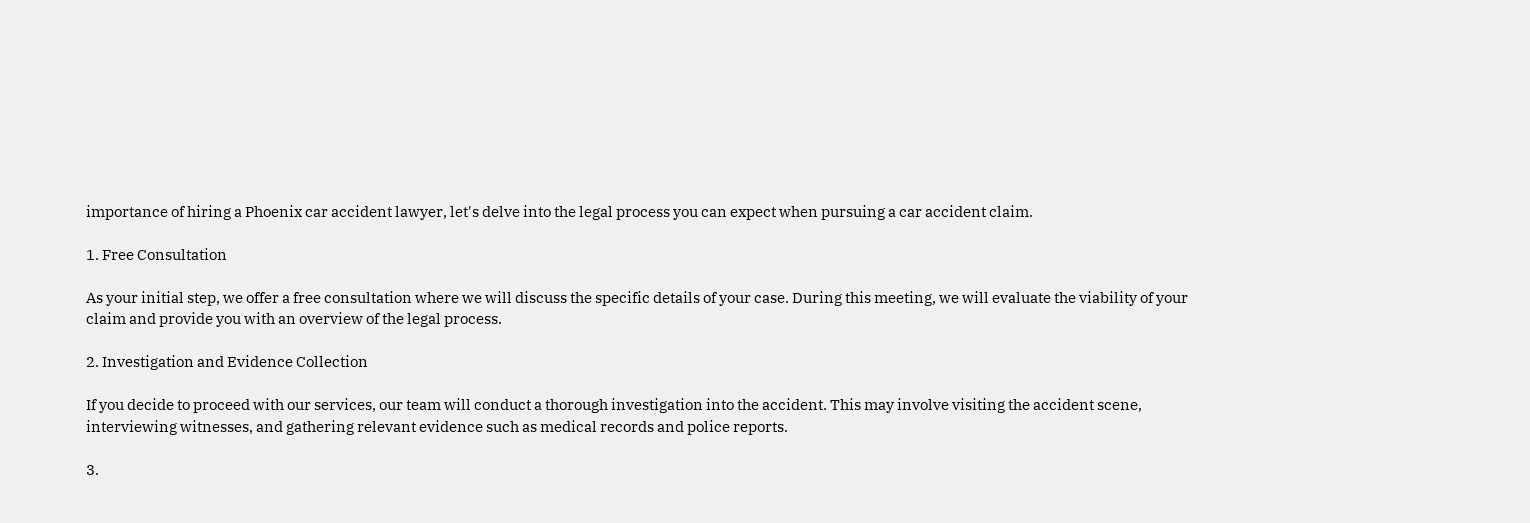importance of hiring a Phoenix car accident lawyer, let's delve into the legal process you can expect when pursuing a car accident claim.

1. Free Consultation

As your initial step, we offer a free consultation where we will discuss the specific details of your case. During this meeting, we will evaluate the viability of your claim and provide you with an overview of the legal process.

2. Investigation and Evidence Collection

If you decide to proceed with our services, our team will conduct a thorough investigation into the accident. This may involve visiting the accident scene, interviewing witnesses, and gathering relevant evidence such as medical records and police reports.

3.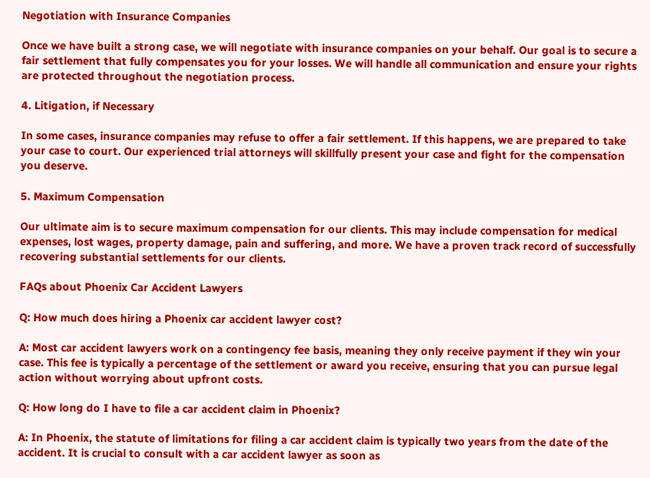Negotiation with Insurance Companies

Once we have built a strong case, we will negotiate with insurance companies on your behalf. Our goal is to secure a fair settlement that fully compensates you for your losses. We will handle all communication and ensure your rights are protected throughout the negotiation process.

4. Litigation, if Necessary

In some cases, insurance companies may refuse to offer a fair settlement. If this happens, we are prepared to take your case to court. Our experienced trial attorneys will skillfully present your case and fight for the compensation you deserve.

5. Maximum Compensation

Our ultimate aim is to secure maximum compensation for our clients. This may include compensation for medical expenses, lost wages, property damage, pain and suffering, and more. We have a proven track record of successfully recovering substantial settlements for our clients.

FAQs about Phoenix Car Accident Lawyers

Q: How much does hiring a Phoenix car accident lawyer cost?

A: Most car accident lawyers work on a contingency fee basis, meaning they only receive payment if they win your case. This fee is typically a percentage of the settlement or award you receive, ensuring that you can pursue legal action without worrying about upfront costs.

Q: How long do I have to file a car accident claim in Phoenix?

A: In Phoenix, the statute of limitations for filing a car accident claim is typically two years from the date of the accident. It is crucial to consult with a car accident lawyer as soon as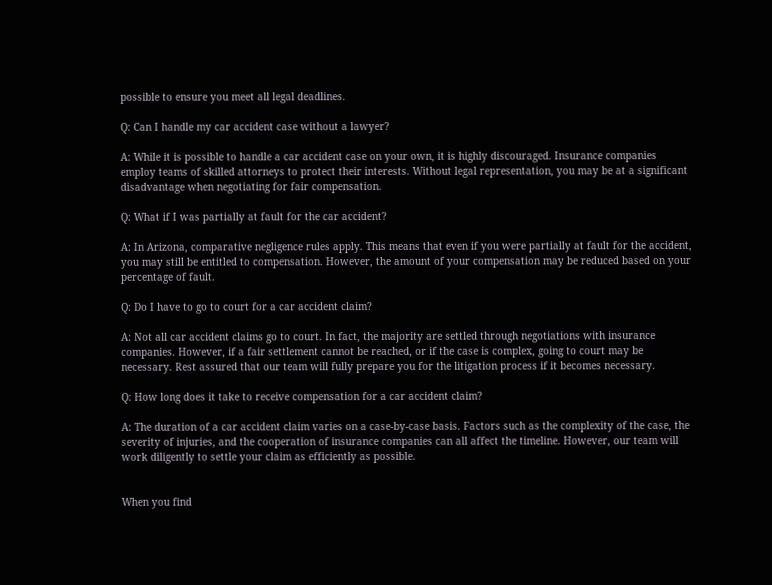possible to ensure you meet all legal deadlines.

Q: Can I handle my car accident case without a lawyer?

A: While it is possible to handle a car accident case on your own, it is highly discouraged. Insurance companies employ teams of skilled attorneys to protect their interests. Without legal representation, you may be at a significant disadvantage when negotiating for fair compensation.

Q: What if I was partially at fault for the car accident?

A: In Arizona, comparative negligence rules apply. This means that even if you were partially at fault for the accident, you may still be entitled to compensation. However, the amount of your compensation may be reduced based on your percentage of fault.

Q: Do I have to go to court for a car accident claim?

A: Not all car accident claims go to court. In fact, the majority are settled through negotiations with insurance companies. However, if a fair settlement cannot be reached, or if the case is complex, going to court may be necessary. Rest assured that our team will fully prepare you for the litigation process if it becomes necessary.

Q: How long does it take to receive compensation for a car accident claim?

A: The duration of a car accident claim varies on a case-by-case basis. Factors such as the complexity of the case, the severity of injuries, and the cooperation of insurance companies can all affect the timeline. However, our team will work diligently to settle your claim as efficiently as possible.


When you find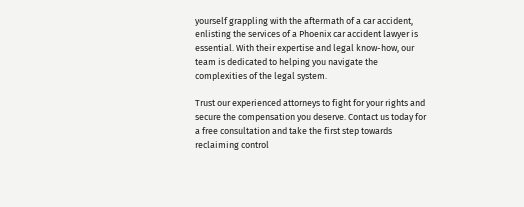yourself grappling with the aftermath of a car accident, enlisting the services of a Phoenix car accident lawyer is essential. With their expertise and legal know-how, our team is dedicated to helping you navigate the complexities of the legal system.

Trust our experienced attorneys to fight for your rights and secure the compensation you deserve. Contact us today for a free consultation and take the first step towards reclaiming control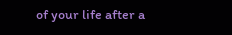of your life after a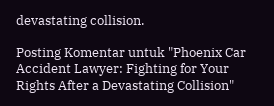devastating collision.

Posting Komentar untuk "Phoenix Car Accident Lawyer: Fighting for Your Rights After a Devastating Collision"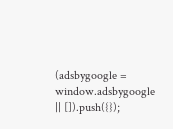(adsbygoogle = window.adsbygoogle || []).push({});